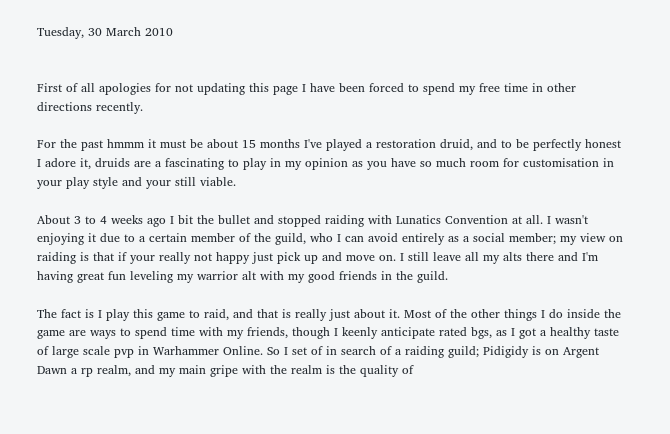Tuesday, 30 March 2010


First of all apologies for not updating this page I have been forced to spend my free time in other directions recently.

For the past hmmm it must be about 15 months I've played a restoration druid, and to be perfectly honest I adore it, druids are a fascinating to play in my opinion as you have so much room for customisation in your play style and your still viable.

About 3 to 4 weeks ago I bit the bullet and stopped raiding with Lunatics Convention at all. I wasn't enjoying it due to a certain member of the guild, who I can avoid entirely as a social member; my view on raiding is that if your really not happy just pick up and move on. I still leave all my alts there and I'm having great fun leveling my warrior alt with my good friends in the guild.

The fact is I play this game to raid, and that is really just about it. Most of the other things I do inside the game are ways to spend time with my friends, though I keenly anticipate rated bgs, as I got a healthy taste of large scale pvp in Warhammer Online. So I set of in search of a raiding guild; Pidigidy is on Argent Dawn a rp realm, and my main gripe with the realm is the quality of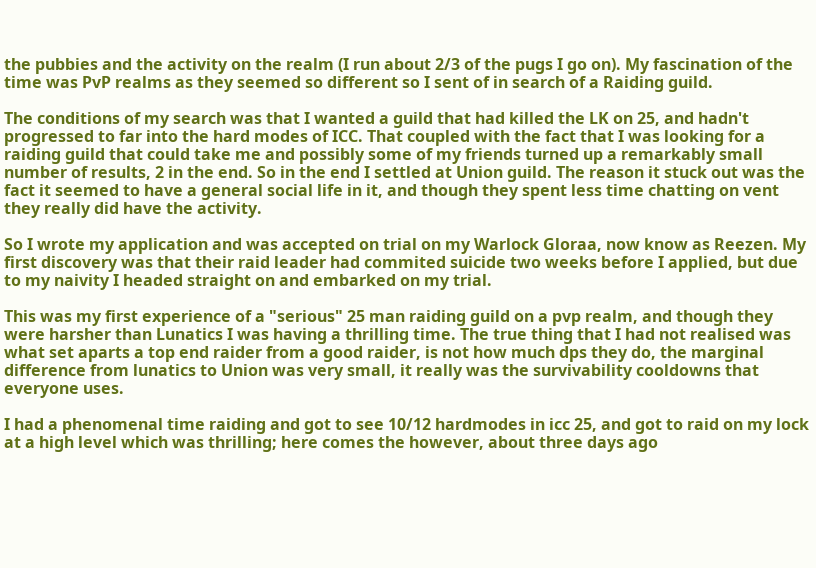the pubbies and the activity on the realm (I run about 2/3 of the pugs I go on). My fascination of the time was PvP realms as they seemed so different so I sent of in search of a Raiding guild.

The conditions of my search was that I wanted a guild that had killed the LK on 25, and hadn't progressed to far into the hard modes of ICC. That coupled with the fact that I was looking for a raiding guild that could take me and possibly some of my friends turned up a remarkably small number of results, 2 in the end. So in the end I settled at Union guild. The reason it stuck out was the fact it seemed to have a general social life in it, and though they spent less time chatting on vent they really did have the activity.

So I wrote my application and was accepted on trial on my Warlock Gloraa, now know as Reezen. My first discovery was that their raid leader had commited suicide two weeks before I applied, but due to my naivity I headed straight on and embarked on my trial.

This was my first experience of a "serious" 25 man raiding guild on a pvp realm, and though they were harsher than Lunatics I was having a thrilling time. The true thing that I had not realised was what set aparts a top end raider from a good raider, is not how much dps they do, the marginal difference from lunatics to Union was very small, it really was the survivability cooldowns that everyone uses.

I had a phenomenal time raiding and got to see 10/12 hardmodes in icc 25, and got to raid on my lock at a high level which was thrilling; here comes the however, about three days ago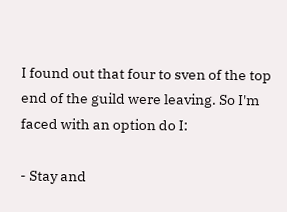I found out that four to sven of the top end of the guild were leaving. So I'm faced with an option do I:

- Stay and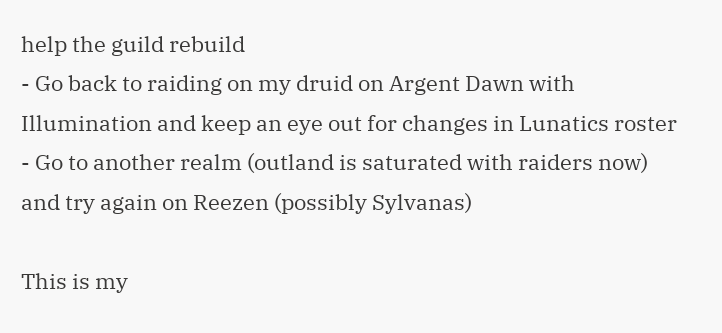help the guild rebuild
- Go back to raiding on my druid on Argent Dawn with Illumination and keep an eye out for changes in Lunatics roster
- Go to another realm (outland is saturated with raiders now) and try again on Reezen (possibly Sylvanas)

This is my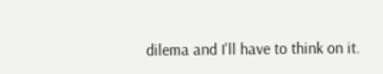dilema and I'll have to think on it.